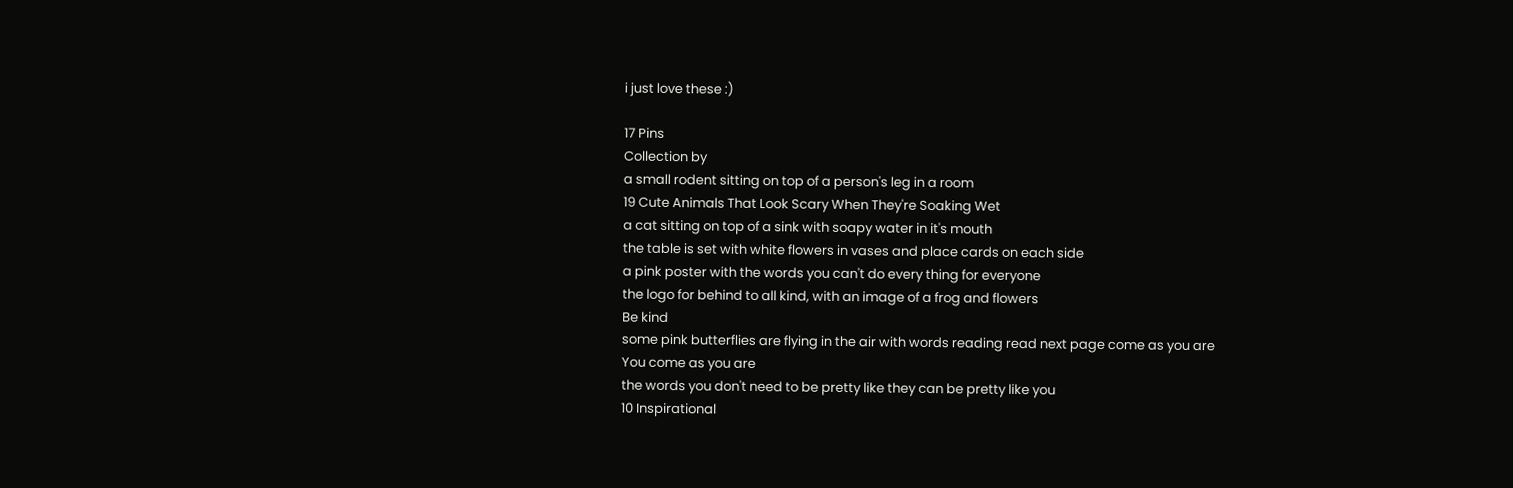i just love these :)

17 Pins
Collection by
a small rodent sitting on top of a person's leg in a room
19 Cute Animals That Look Scary When They're Soaking Wet
a cat sitting on top of a sink with soapy water in it's mouth
the table is set with white flowers in vases and place cards on each side
a pink poster with the words you can't do every thing for everyone
the logo for behind to all kind, with an image of a frog and flowers
Be kind
some pink butterflies are flying in the air with words reading read next page come as you are
You come as you are
the words you don't need to be pretty like they can be pretty like you
10 Inspirational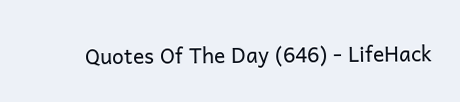Quotes Of The Day (646) - LifeHack